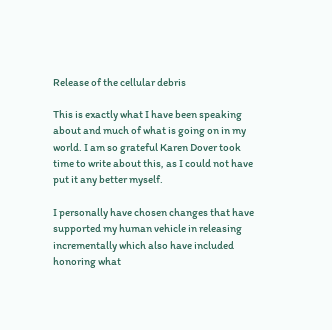Release of the cellular debris

This is exactly what I have been speaking about and much of what is going on in my world. I am so grateful Karen Dover took time to write about this, as I could not have put it any better myself.

I personally have chosen changes that have supported my human vehicle in releasing incrementally which also have included honoring what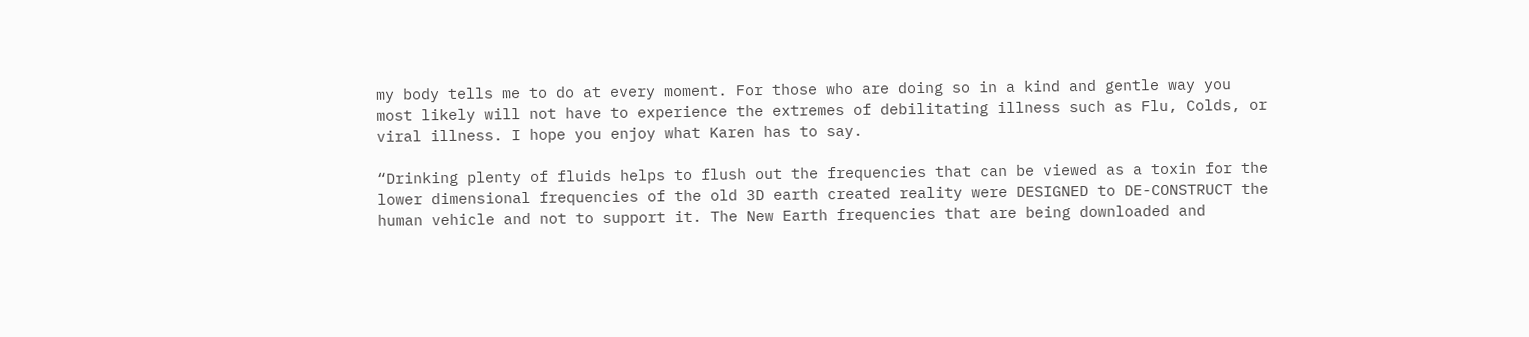my body tells me to do at every moment. For those who are doing so in a kind and gentle way you most likely will not have to experience the extremes of debilitating illness such as Flu, Colds, or viral illness. I hope you enjoy what Karen has to say.

“Drinking plenty of fluids helps to flush out the frequencies that can be viewed as a toxin for the lower dimensional frequencies of the old 3D earth created reality were DESIGNED to DE-CONSTRUCT the human vehicle and not to support it. The New Earth frequencies that are being downloaded and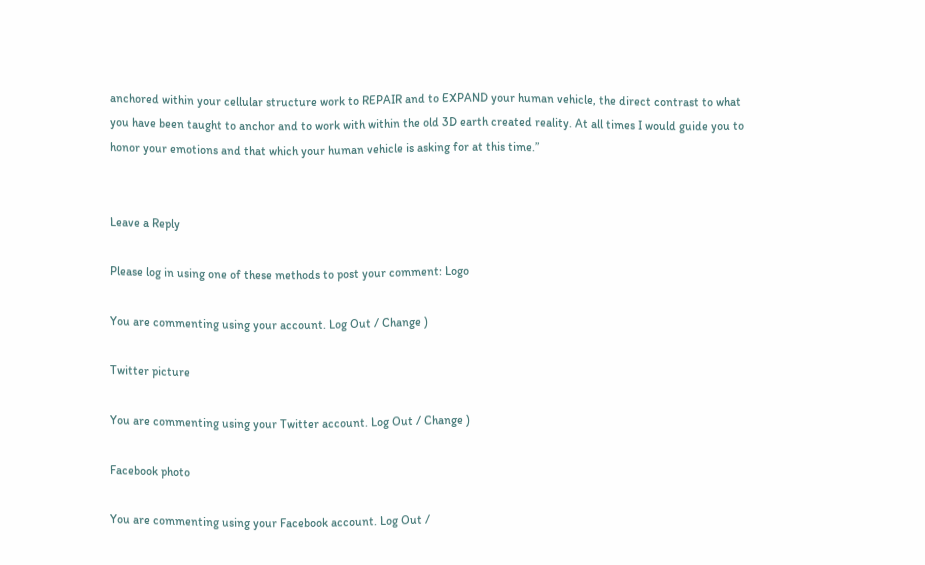anchored within your cellular structure work to REPAIR and to EXPAND your human vehicle, the direct contrast to what you have been taught to anchor and to work with within the old 3D earth created reality. At all times I would guide you to honor your emotions and that which your human vehicle is asking for at this time.”


Leave a Reply

Please log in using one of these methods to post your comment: Logo

You are commenting using your account. Log Out / Change )

Twitter picture

You are commenting using your Twitter account. Log Out / Change )

Facebook photo

You are commenting using your Facebook account. Log Out /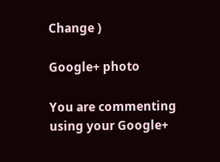Change )

Google+ photo

You are commenting using your Google+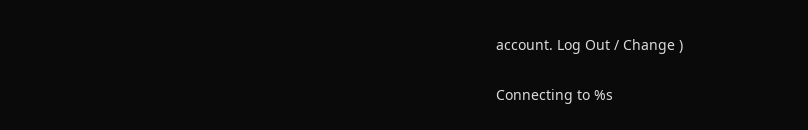account. Log Out / Change )

Connecting to %s